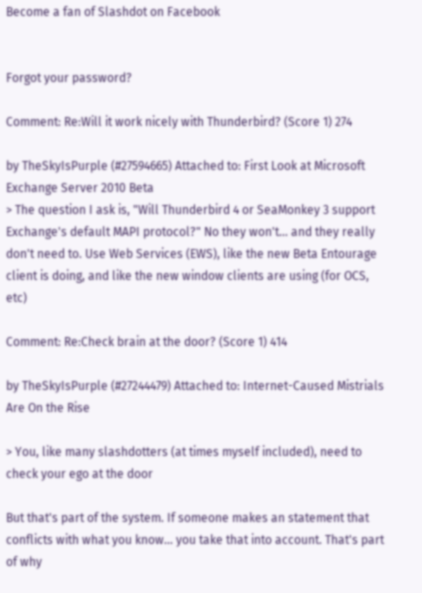Become a fan of Slashdot on Facebook


Forgot your password?

Comment: Re:Will it work nicely with Thunderbird? (Score 1) 274

by TheSkyIsPurple (#27594665) Attached to: First Look at Microsoft Exchange Server 2010 Beta
> The question I ask is, "Will Thunderbird 4 or SeaMonkey 3 support Exchange's default MAPI protocol?" No they won't... and they really don't need to. Use Web Services (EWS), like the new Beta Entourage client is doing, and like the new window clients are using (for OCS, etc)

Comment: Re:Check brain at the door? (Score 1) 414

by TheSkyIsPurple (#27244479) Attached to: Internet-Caused Mistrials Are On the Rise

> You, like many slashdotters (at times myself included), need to check your ego at the door

But that's part of the system. If someone makes an statement that conflicts with what you know... you take that into account. That's part of why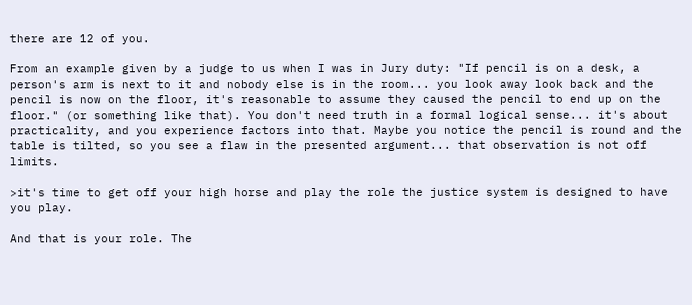there are 12 of you.

From an example given by a judge to us when I was in Jury duty: "If pencil is on a desk, a person's arm is next to it and nobody else is in the room... you look away look back and the pencil is now on the floor, it's reasonable to assume they caused the pencil to end up on the floor." (or something like that). You don't need truth in a formal logical sense... it's about practicality, and you experience factors into that. Maybe you notice the pencil is round and the table is tilted, so you see a flaw in the presented argument... that observation is not off limits.

>it's time to get off your high horse and play the role the justice system is designed to have you play.

And that is your role. The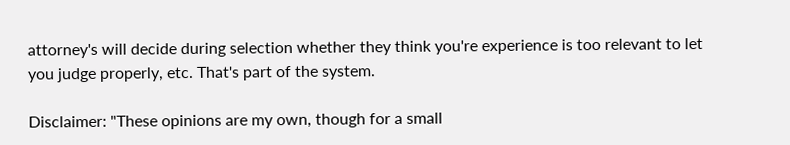attorney's will decide during selection whether they think you're experience is too relevant to let you judge properly, etc. That's part of the system.

Disclaimer: "These opinions are my own, though for a small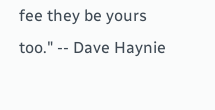fee they be yours too." -- Dave Haynie